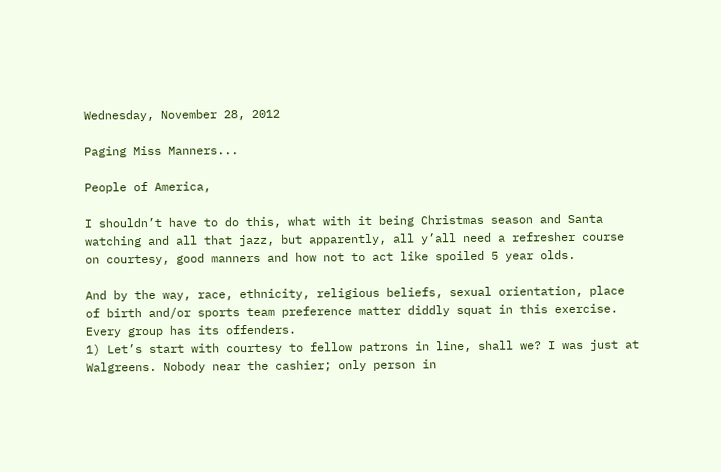Wednesday, November 28, 2012

Paging Miss Manners...

People of America,

I shouldn’t have to do this, what with it being Christmas season and Santa watching and all that jazz, but apparently, all y’all need a refresher course on courtesy, good manners and how not to act like spoiled 5 year olds.

And by the way, race, ethnicity, religious beliefs, sexual orientation, place of birth and/or sports team preference matter diddly squat in this exercise. Every group has its offenders.
1) Let’s start with courtesy to fellow patrons in line, shall we? I was just at Walgreens. Nobody near the cashier; only person in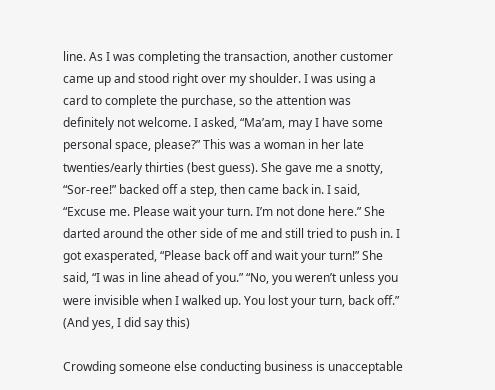line. As I was completing the transaction, another customer came up and stood right over my shoulder. I was using a card to complete the purchase, so the attention was definitely not welcome. I asked, “Ma’am, may I have some personal space, please?” This was a woman in her late twenties/early thirties (best guess). She gave me a snotty, “Sor-ree!” backed off a step, then came back in. I said, “Excuse me. Please wait your turn. I’m not done here.” She darted around the other side of me and still tried to push in. I got exasperated, “Please back off and wait your turn!” She said, “I was in line ahead of you.” “No, you weren’t unless you were invisible when I walked up. You lost your turn, back off.” (And yes, I did say this)

Crowding someone else conducting business is unacceptable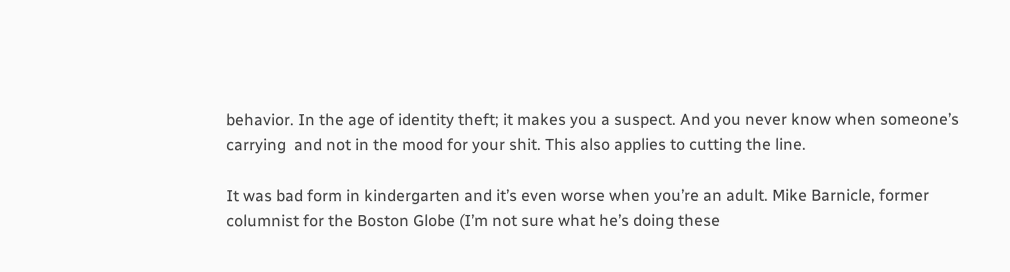behavior. In the age of identity theft; it makes you a suspect. And you never know when someone’s carrying  and not in the mood for your shit. This also applies to cutting the line.

It was bad form in kindergarten and it’s even worse when you’re an adult. Mike Barnicle, former columnist for the Boston Globe (I’m not sure what he’s doing these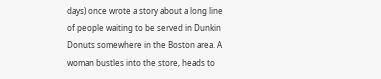days) once wrote a story about a long line of people waiting to be served in Dunkin Donuts somewhere in the Boston area. A woman bustles into the store, heads to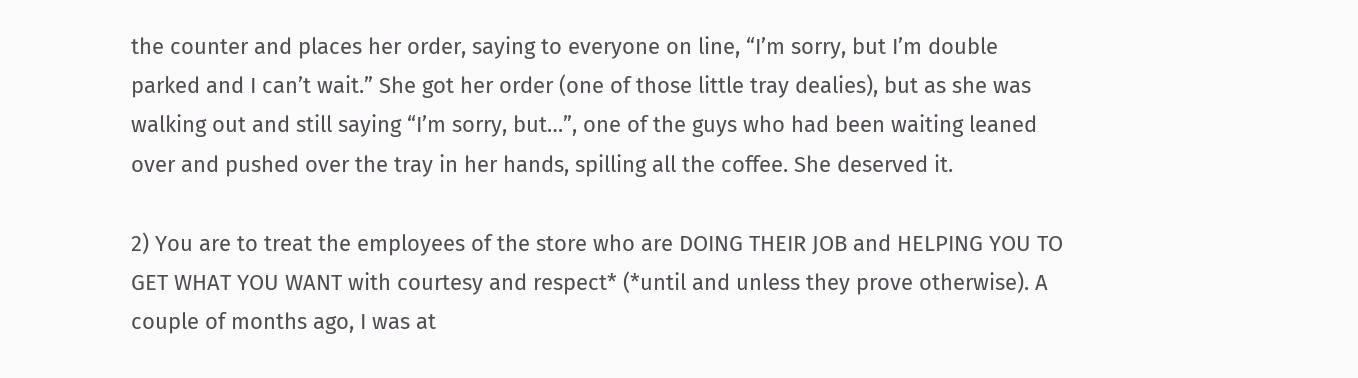the counter and places her order, saying to everyone on line, “I’m sorry, but I’m double parked and I can’t wait.” She got her order (one of those little tray dealies), but as she was walking out and still saying “I’m sorry, but…”, one of the guys who had been waiting leaned over and pushed over the tray in her hands, spilling all the coffee. She deserved it.

2) You are to treat the employees of the store who are DOING THEIR JOB and HELPING YOU TO GET WHAT YOU WANT with courtesy and respect* (*until and unless they prove otherwise). A couple of months ago, I was at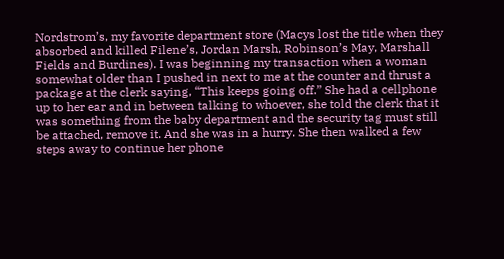Nordstrom’s, my favorite department store (Macys lost the title when they absorbed and killed Filene’s, Jordan Marsh, Robinson’s May, Marshall Fields and Burdines). I was beginning my transaction when a woman somewhat older than I pushed in next to me at the counter and thrust a package at the clerk saying, “This keeps going off.” She had a cellphone up to her ear and in between talking to whoever, she told the clerk that it was something from the baby department and the security tag must still be attached, remove it. And she was in a hurry. She then walked a few steps away to continue her phone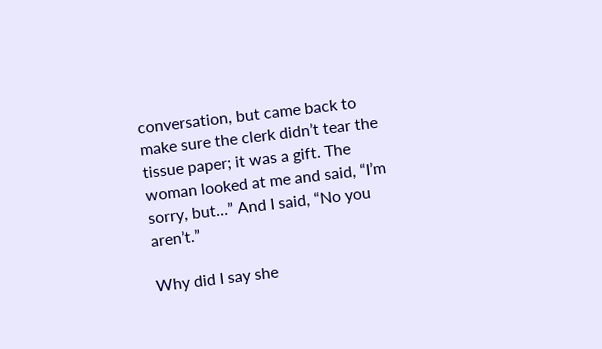conversation, but came back to make sure the clerk didn’t tear the tissue paper; it was a gift. The woman looked at me and said, “I’m sorry, but…” And I said, “No you aren’t.”

Why did I say she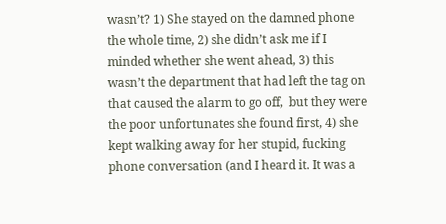wasn’t? 1) She stayed on the damned phone the whole time, 2) she didn’t ask me if I minded whether she went ahead, 3) this wasn’t the department that had left the tag on that caused the alarm to go off,  but they were the poor unfortunates she found first, 4) she kept walking away for her stupid, fucking phone conversation (and I heard it. It was a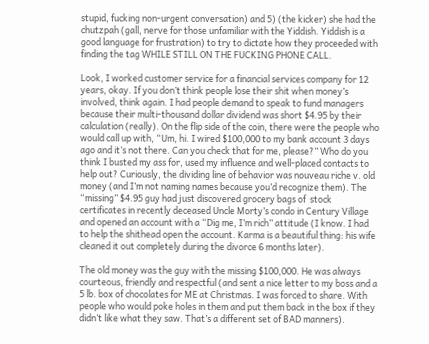stupid, fucking non-urgent conversation) and 5) (the kicker) she had the chutzpah (gall, nerve for those unfamiliar with the Yiddish. Yiddish is a good language for frustration) to try to dictate how they proceeded with finding the tag WHILE STILL ON THE FUCKING PHONE CALL.

Look, I worked customer service for a financial services company for 12 years, okay. If you don’t think people lose their shit when money’s involved, think again. I had people demand to speak to fund managers because their multi-thousand dollar dividend was short $4.95 by their calculation (really). On the flip side of the coin, there were the people who would call up with, “Um, hi. I wired $100,000 to my bank account 3 days ago and it’s not there. Can you check that for me, please?” Who do you think I busted my ass for, used my influence and well-placed contacts to help out? Curiously, the dividing line of behavior was nouveau riche v. old money (and I’m not naming names because you’d recognize them). The “missing” $4.95 guy had just discovered grocery bags of  stock certificates in recently deceased Uncle Morty’s condo in Century Village and opened an account with a “Dig me, I’m rich” attitude (I know. I had to help the shithead open the account. Karma is a beautiful thing: his wife cleaned it out completely during the divorce 6 months later).

The old money was the guy with the missing $100,000. He was always courteous, friendly and respectful (and sent a nice letter to my boss and a 5 lb. box of chocolates for ME at Christmas. I was forced to share. With people who would poke holes in them and put them back in the box if they didn’t like what they saw. That’s a different set of BAD manners).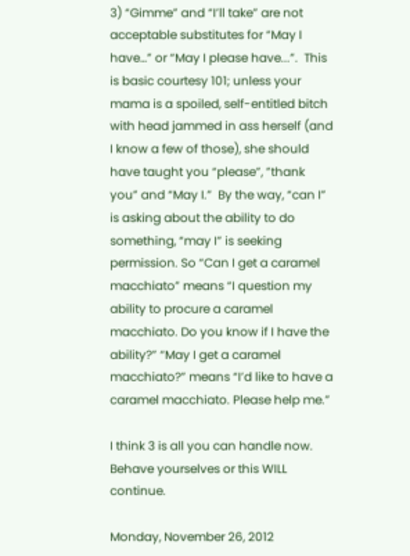3) “Gimme” and “I’ll take” are not acceptable substitutes for “May I have…” or “May I please have...”.  This is basic courtesy 101; unless your mama is a spoiled, self-entitled bitch with head jammed in ass herself (and I know a few of those), she should have taught you “please”, ”thank you” and “May I.”  By the way, “can I” is asking about the ability to do something, “may I” is seeking permission. So “Can I get a caramel macchiato” means “I question my ability to procure a caramel macchiato. Do you know if I have the ability?” “May I get a caramel macchiato?” means “I’d like to have a caramel macchiato. Please help me.”

I think 3 is all you can handle now. Behave yourselves or this WILL continue.

Monday, November 26, 2012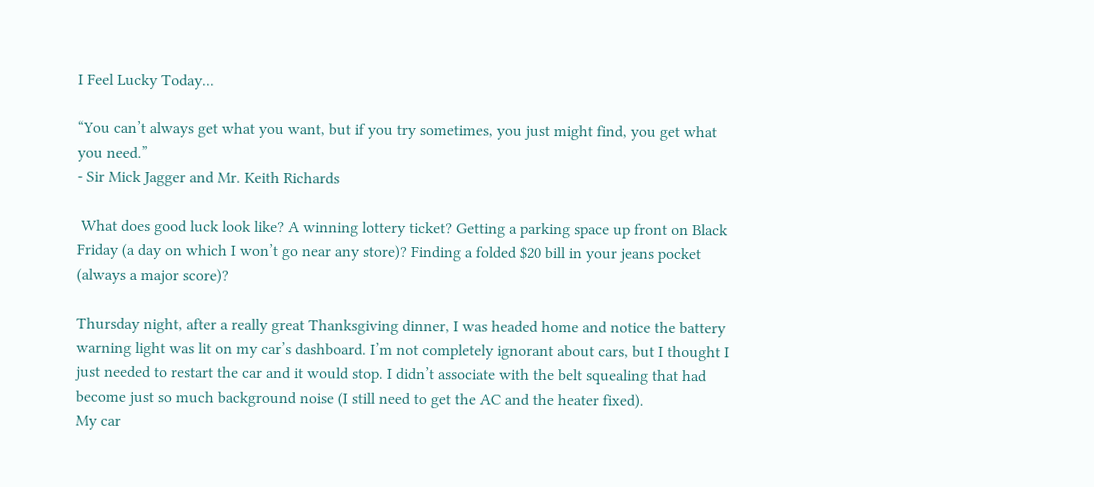I Feel Lucky Today...

“You can’t always get what you want, but if you try sometimes, you just might find, you get what you need.”
- Sir Mick Jagger and Mr. Keith Richards

 What does good luck look like? A winning lottery ticket? Getting a parking space up front on Black Friday (a day on which I won’t go near any store)? Finding a folded $20 bill in your jeans pocket (always a major score)?

Thursday night, after a really great Thanksgiving dinner, I was headed home and notice the battery warning light was lit on my car’s dashboard. I’m not completely ignorant about cars, but I thought I just needed to restart the car and it would stop. I didn’t associate with the belt squealing that had become just so much background noise (I still need to get the AC and the heater fixed).
My car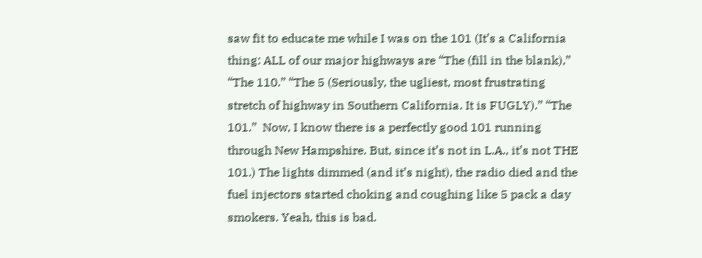saw fit to educate me while I was on the 101 (It’s a California thing: ALL of our major highways are “The (fill in the blank),” “The 110.” “The 5 (Seriously, the ugliest, most frustrating stretch of highway in Southern California. It is FUGLY).” “The 101.”  Now, I know there is a perfectly good 101 running through New Hampshire. But, since it’s not in L.A., it’s not THE 101.) The lights dimmed (and it’s night), the radio died and the fuel injectors started choking and coughing like 5 pack a day smokers. Yeah, this is bad.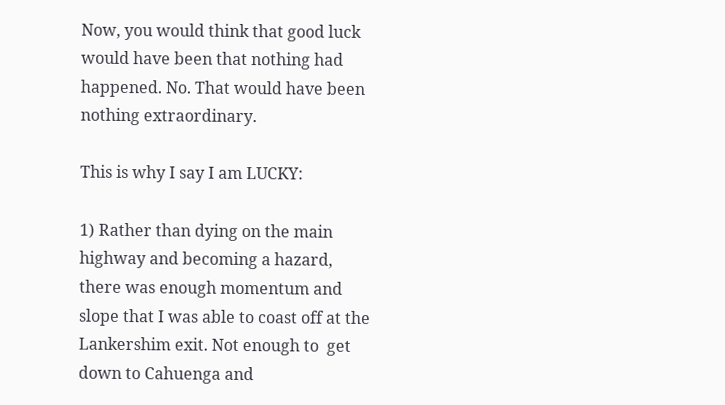Now, you would think that good luck would have been that nothing had happened. No. That would have been nothing extraordinary.

This is why I say I am LUCKY:

1) Rather than dying on the main highway and becoming a hazard, there was enough momentum and slope that I was able to coast off at the Lankershim exit. Not enough to  get down to Cahuenga and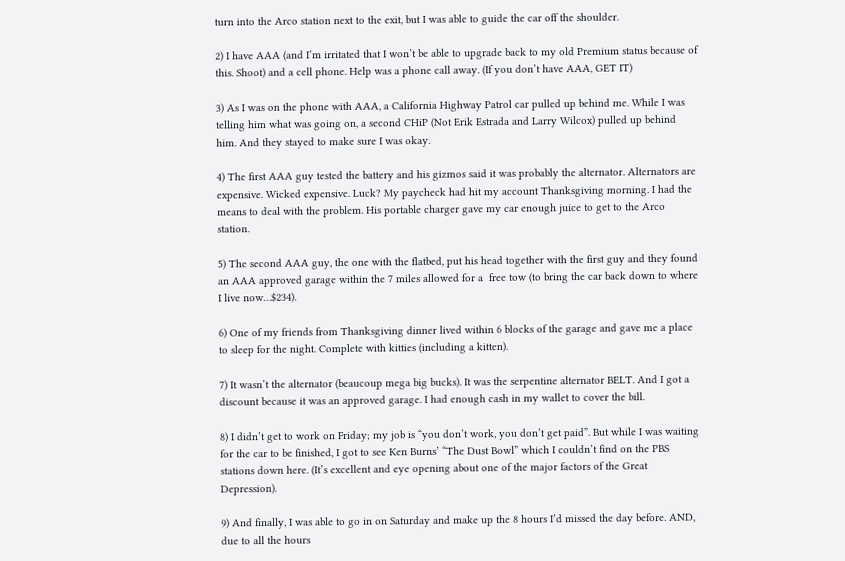turn into the Arco station next to the exit, but I was able to guide the car off the shoulder.

2) I have AAA (and I’m irritated that I won’t be able to upgrade back to my old Premium status because of this. Shoot) and a cell phone. Help was a phone call away. (If you don’t have AAA, GET IT)

3) As I was on the phone with AAA, a California Highway Patrol car pulled up behind me. While I was telling him what was going on, a second CHiP (Not Erik Estrada and Larry Wilcox) pulled up behind him. And they stayed to make sure I was okay.

4) The first AAA guy tested the battery and his gizmos said it was probably the alternator. Alternators are expensive. Wicked expensive. Luck? My paycheck had hit my account Thanksgiving morning. I had the means to deal with the problem. His portable charger gave my car enough juice to get to the Arco station.

5) The second AAA guy, the one with the flatbed, put his head together with the first guy and they found an AAA approved garage within the 7 miles allowed for a  free tow (to bring the car back down to where I live now…$234).

6) One of my friends from Thanksgiving dinner lived within 6 blocks of the garage and gave me a place to sleep for the night. Complete with kitties (including a kitten).

7) It wasn’t the alternator (beaucoup mega big bucks). It was the serpentine alternator BELT. And I got a discount because it was an approved garage. I had enough cash in my wallet to cover the bill.

8) I didn’t get to work on Friday; my job is “you don’t work, you don’t get paid”. But while I was waiting for the car to be finished, I got to see Ken Burns’ “The Dust Bowl” which I couldn’t find on the PBS stations down here. (It’s excellent and eye opening about one of the major factors of the Great Depression).

9) And finally, I was able to go in on Saturday and make up the 8 hours I’d missed the day before. AND, due to all the hours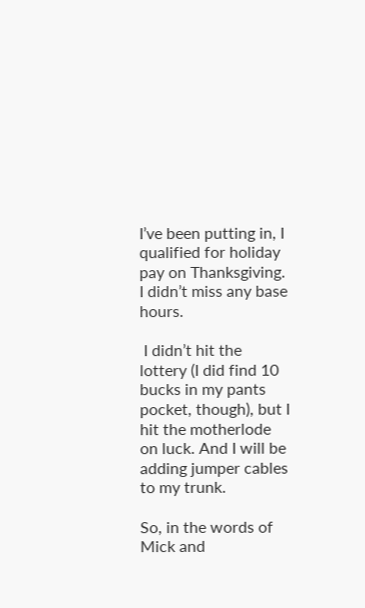I’ve been putting in, I qualified for holiday pay on Thanksgiving. I didn’t miss any base hours.

 I didn’t hit the lottery (I did find 10 bucks in my pants pocket, though), but I hit the motherlode on luck. And I will be adding jumper cables to my trunk.

So, in the words of Mick and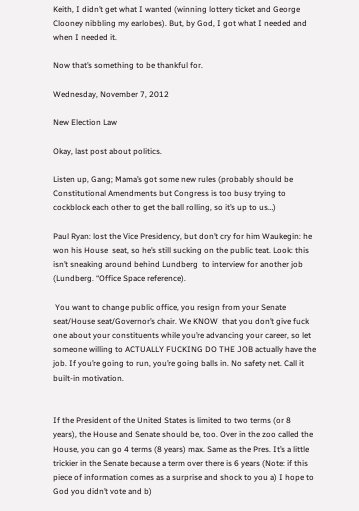Keith, I didn’t get what I wanted (winning lottery ticket and George Clooney nibbling my earlobes). But, by God, I got what I needed and when I needed it.

Now that’s something to be thankful for.

Wednesday, November 7, 2012

New Election Law

Okay, last post about politics.

Listen up, Gang; Mama’s got some new rules (probably should be Constitutional Amendments but Congress is too busy trying to cockblock each other to get the ball rolling, so it’s up to us…)

Paul Ryan: lost the Vice Presidency, but don’t cry for him Waukegin: he won his House  seat, so he’s still sucking on the public teat. Look: this isn’t sneaking around behind Lundberg  to interview for another job (Lundberg. “Office Space reference).

 You want to change public office, you resign from your Senate seat/House seat/Governor’s chair. We KNOW  that you don’t give fuck one about your constituents while you’re advancing your career, so let someone willing to ACTUALLY FUCKING DO THE JOB actually have the job. If you’re going to run, you’re going balls in. No safety net. Call it built-in motivation.


If the President of the United States is limited to two terms (or 8 years), the House and Senate should be, too. Over in the zoo called the House, you can go 4 terms (8 years) max. Same as the Pres. It’s a little trickier in the Senate because a term over there is 6 years (Note: if this piece of information comes as a surprise and shock to you a) I hope to God you didn’t vote and b)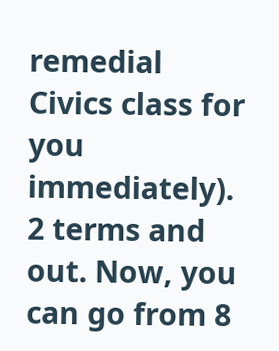remedial Civics class for you immediately). 2 terms and out. Now, you can go from 8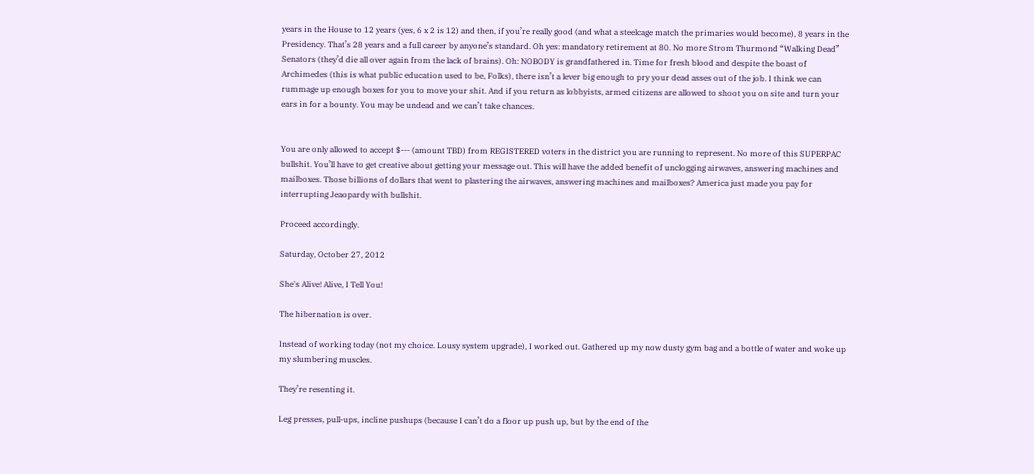years in the House to 12 years (yes, 6 x 2 is 12) and then, if you’re really good (and what a steelcage match the primaries would become), 8 years in the Presidency. That’s 28 years and a full career by anyone’s standard. Oh yes: mandatory retirement at 80. No more Strom Thurmond “Walking Dead” Senators (they’d die all over again from the lack of brains). Oh: NOBODY is grandfathered in. Time for fresh blood and despite the boast of Archimedes (this is what public education used to be, Folks), there isn’t a lever big enough to pry your dead asses out of the job. I think we can rummage up enough boxes for you to move your shit. And if you return as lobbyists, armed citizens are allowed to shoot you on site and turn your ears in for a bounty. You may be undead and we can’t take chances.


You are only allowed to accept $--- (amount TBD) from REGISTERED voters in the district you are running to represent. No more of this SUPERPAC bullshit. You’ll have to get creative about getting your message out. This will have the added benefit of unclogging airwaves, answering machines and mailboxes. Those billions of dollars that went to plastering the airwaves, answering machines and mailboxes? America just made you pay for interrupting Jeaopardy with bullshit.

Proceed accordingly.

Saturday, October 27, 2012

She's Alive! Alive, I Tell You!

The hibernation is over.

Instead of working today (not my choice. Lousy system upgrade), I worked out. Gathered up my now dusty gym bag and a bottle of water and woke up my slumbering muscles.

They’re resenting it.

Leg presses, pull-ups, incline pushups (because I can’t do a floor up push up, but by the end of the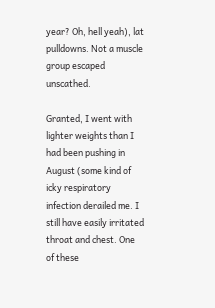year? Oh, hell yeah), lat pulldowns. Not a muscle group escaped unscathed.

Granted, I went with lighter weights than I had been pushing in August (some kind of icky respiratory infection derailed me. I still have easily irritated throat and chest. One of these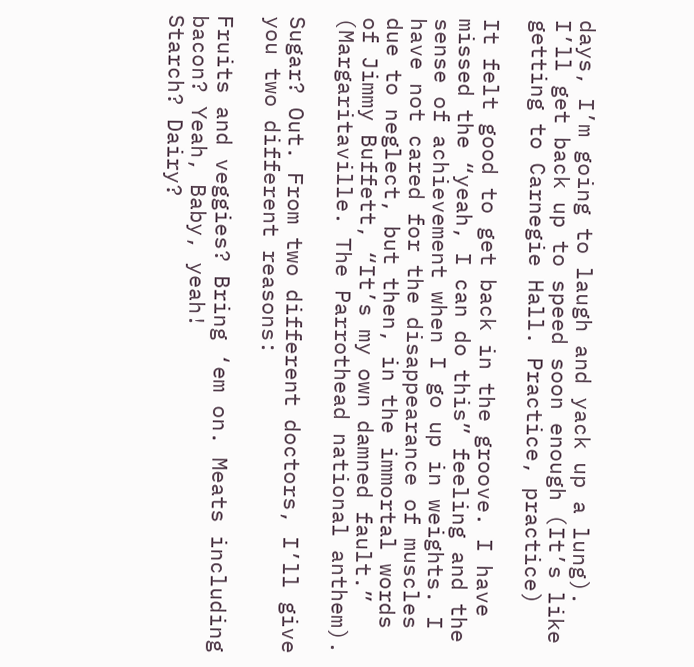days, I’m going to laugh and yack up a lung). I’ll get back up to speed soon enough (It’s like getting to Carnegie Hall. Practice, practice)

It felt good to get back in the groove. I have missed the “yeah, I can do this” feeling and the sense of achievement when I go up in weights. I have not cared for the disappearance of muscles due to neglect, but then, in the immortal words of Jimmy Buffett, “It’s my own damned fault.” (Margaritaville. The Parrothead national anthem).

Sugar? Out. From two different doctors, I’ll give you two different reasons:

Fruits and veggies? Bring ‘em on. Meats including bacon? Yeah, Baby, yeah!
Starch? Dairy?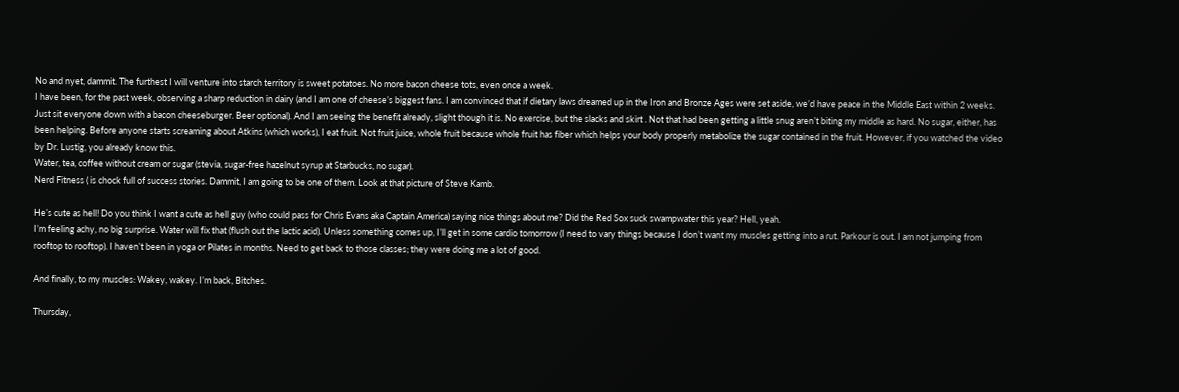No and nyet, dammit. The furthest I will venture into starch territory is sweet potatoes. No more bacon cheese tots, even once a week.
I have been, for the past week, observing a sharp reduction in dairy (and I am one of cheese’s biggest fans. I am convinced that if dietary laws dreamed up in the Iron and Bronze Ages were set aside, we’d have peace in the Middle East within 2 weeks. Just sit everyone down with a bacon cheeseburger. Beer optional). And I am seeing the benefit already, slight though it is. No exercise, but the slacks and skirt . Not that had been getting a little snug aren’t biting my middle as hard. No sugar, either, has been helping. Before anyone starts screaming about Atkins (which works), I eat fruit. Not fruit juice, whole fruit because whole fruit has fiber which helps your body properly metabolize the sugar contained in the fruit. However, if you watched the video by Dr. Lustig, you already know this.
Water, tea, coffee without cream or sugar (stevia, sugar-free hazelnut syrup at Starbucks, no sugar).
Nerd Fitness ( is chock full of success stories. Dammit, I am going to be one of them. Look at that picture of Steve Kamb.

He’s cute as hell! Do you think I want a cute as hell guy (who could pass for Chris Evans aka Captain America) saying nice things about me? Did the Red Sox suck swampwater this year? Hell, yeah.
I’m feeling achy, no big surprise. Water will fix that (flush out the lactic acid). Unless something comes up, I’ll get in some cardio tomorrow (I need to vary things because I don’t want my muscles getting into a rut. Parkour is out. I am not jumping from rooftop to rooftop). I haven’t been in yoga or Pilates in months. Need to get back to those classes; they were doing me a lot of good.

And finally, to my muscles: Wakey, wakey. I’m back, Bitches.

Thursday,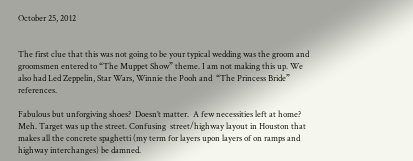October 25, 2012


The first clue that this was not going to be your typical wedding was the groom and groomsmen entered to “The Muppet Show” theme. I am not making this up. We also had Led Zeppelin, Star Wars, Winnie the Pooh and  “The Princess Bride” references.

Fabulous but unforgiving shoes?  Doesn’t matter.  A few necessities left at home? Meh. Target was up the street. Confusing  street/highway layout in Houston that makes all the concrete spaghetti (my term for layers upon layers of on ramps and highway interchanges) be damned.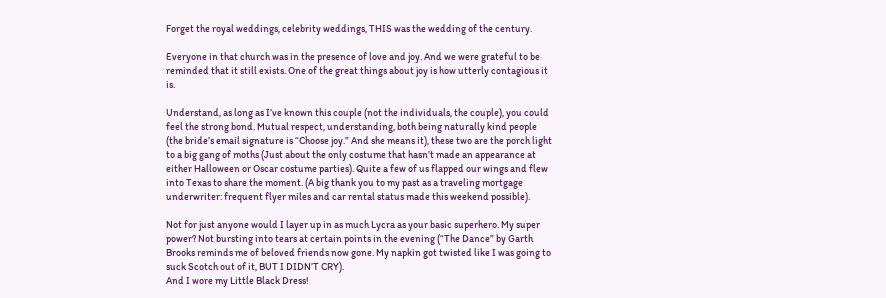Forget the royal weddings, celebrity weddings, THIS was the wedding of the century.

Everyone in that church was in the presence of love and joy. And we were grateful to be reminded that it still exists. One of the great things about joy is how utterly contagious it is.

Understand, as long as I’ve known this couple (not the individuals, the couple), you could feel the strong bond. Mutual respect, understanding, both being naturally kind people (the bride’s email signature is “Choose joy.” And she means it), these two are the porch light to a big gang of moths (Just about the only costume that hasn’t made an appearance at either Halloween or Oscar costume parties). Quite a few of us flapped our wings and flew into Texas to share the moment. (A big thank you to my past as a traveling mortgage underwriter: frequent flyer miles and car rental status made this weekend possible).

Not for just anyone would I layer up in as much Lycra as your basic superhero. My super power? Not bursting into tears at certain points in the evening (“The Dance” by Garth Brooks reminds me of beloved friends now gone. My napkin got twisted like I was going to suck Scotch out of it, BUT I DIDN’T CRY).
And I wore my Little Black Dress!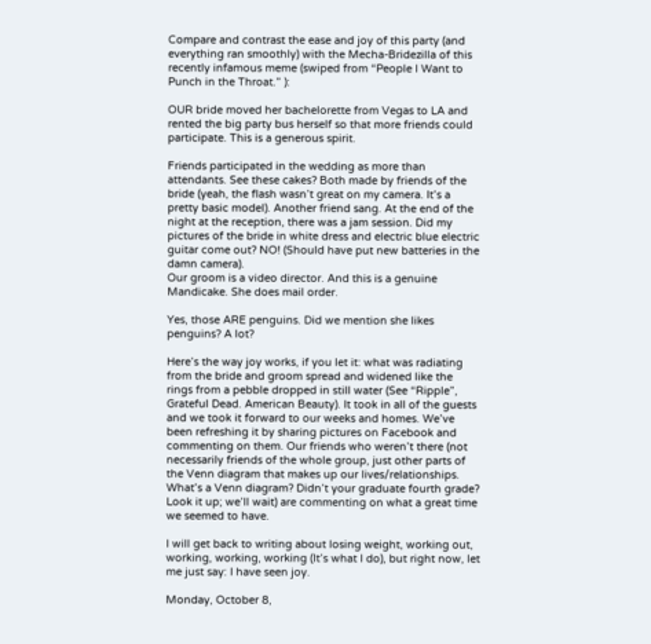Compare and contrast the ease and joy of this party (and everything ran smoothly) with the Mecha-Bridezilla of this recently infamous meme (swiped from “People I Want to Punch in the Throat.” ):

OUR bride moved her bachelorette from Vegas to LA and rented the big party bus herself so that more friends could participate. This is a generous spirit.

Friends participated in the wedding as more than attendants. See these cakes? Both made by friends of the bride (yeah, the flash wasn’t great on my camera. It’s a pretty basic model). Another friend sang. At the end of the night at the reception, there was a jam session. Did my pictures of the bride in white dress and electric blue electric guitar come out? NO! (Should have put new batteries in the damn camera).
Our groom is a video director. And this is a genuine Mandicake. She does mail order.

Yes, those ARE penguins. Did we mention she likes penguins? A lot?

Here’s the way joy works, if you let it: what was radiating from the bride and groom spread and widened like the rings from a pebble dropped in still water (See “Ripple”, Grateful Dead. American Beauty). It took in all of the guests and we took it forward to our weeks and homes. We’ve been refreshing it by sharing pictures on Facebook and commenting on them. Our friends who weren’t there (not necessarily friends of the whole group, just other parts of the Venn diagram that makes up our lives/relationships. What’s a Venn diagram? Didn’t your graduate fourth grade? Look it up; we’ll wait) are commenting on what a great time we seemed to have.

I will get back to writing about losing weight, working out, working, working, working (It’s what I do), but right now, let me just say: I have seen joy.

Monday, October 8,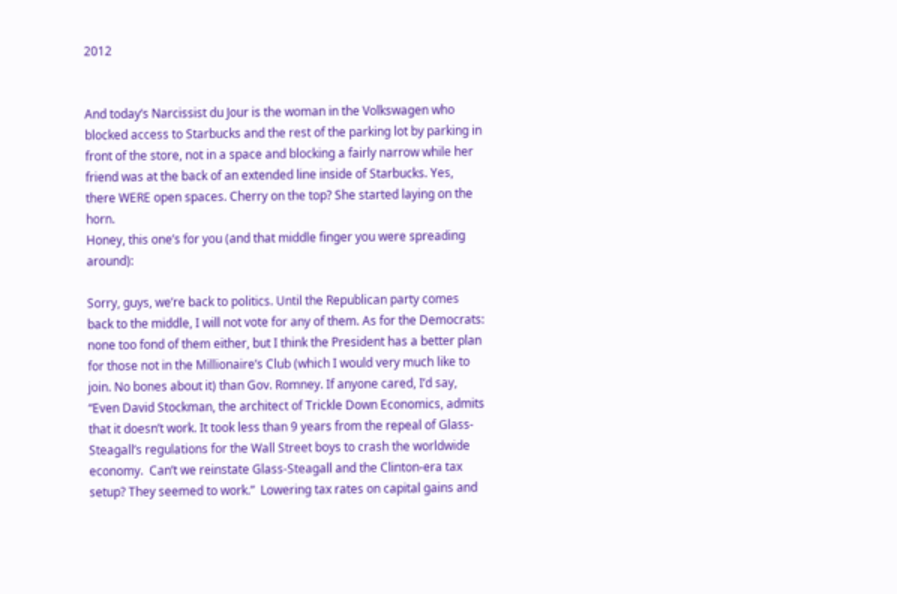2012


And today’s Narcissist du Jour is the woman in the Volkswagen who  blocked access to Starbucks and the rest of the parking lot by parking in front of the store, not in a space and blocking a fairly narrow while her friend was at the back of an extended line inside of Starbucks. Yes, there WERE open spaces. Cherry on the top? She started laying on the horn.
Honey, this one’s for you (and that middle finger you were spreading around):

Sorry, guys, we’re back to politics. Until the Republican party comes back to the middle, I will not vote for any of them. As for the Democrats: none too fond of them either, but I think the President has a better plan for those not in the Millionaire’s Club (which I would very much like to join. No bones about it) than Gov. Romney. If anyone cared, I’d say, “Even David Stockman, the architect of Trickle Down Economics, admits that it doesn’t work. It took less than 9 years from the repeal of Glass-Steagall’s regulations for the Wall Street boys to crash the worldwide economy.  Can’t we reinstate Glass-Steagall and the Clinton-era tax setup? They seemed to work.”  Lowering tax rates on capital gains and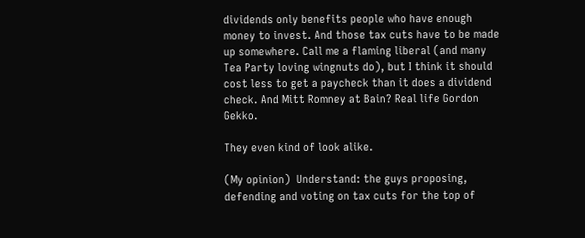dividends only benefits people who have enough money to invest. And those tax cuts have to be made up somewhere. Call me a flaming liberal (and many Tea Party loving wingnuts do), but I think it should cost less to get a paycheck than it does a dividend check. And Mitt Romney at Bain? Real life Gordon Gekko.

They even kind of look alike.

(My opinion)  Understand: the guys proposing, defending and voting on tax cuts for the top of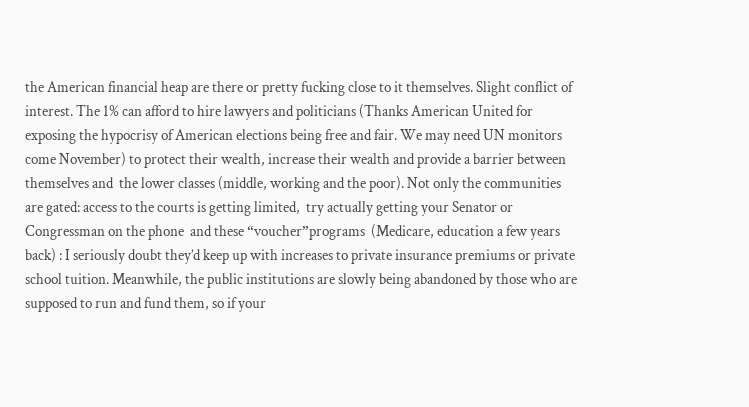the American financial heap are there or pretty fucking close to it themselves. Slight conflict of interest. The 1% can afford to hire lawyers and politicians (Thanks American United for exposing the hypocrisy of American elections being free and fair. We may need UN monitors come November) to protect their wealth, increase their wealth and provide a barrier between themselves and  the lower classes (middle, working and the poor). Not only the communities are gated: access to the courts is getting limited,  try actually getting your Senator or Congressman on the phone  and these “voucher”programs  (Medicare, education a few years back) : I seriously doubt they’d keep up with increases to private insurance premiums or private school tuition. Meanwhile, the public institutions are slowly being abandoned by those who are supposed to run and fund them, so if your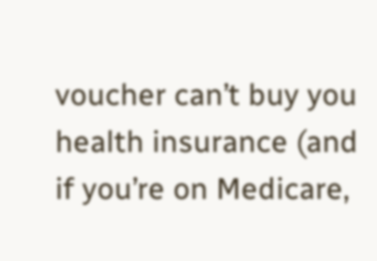voucher can’t buy you health insurance (and if you’re on Medicare,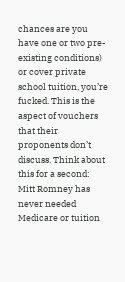chances are you have one or two pre-existing conditions) or cover private school tuition, you’re fucked. This is the aspect of vouchers that their proponents don’t discuss. Think about this for a second: Mitt Romney has never needed Medicare or tuition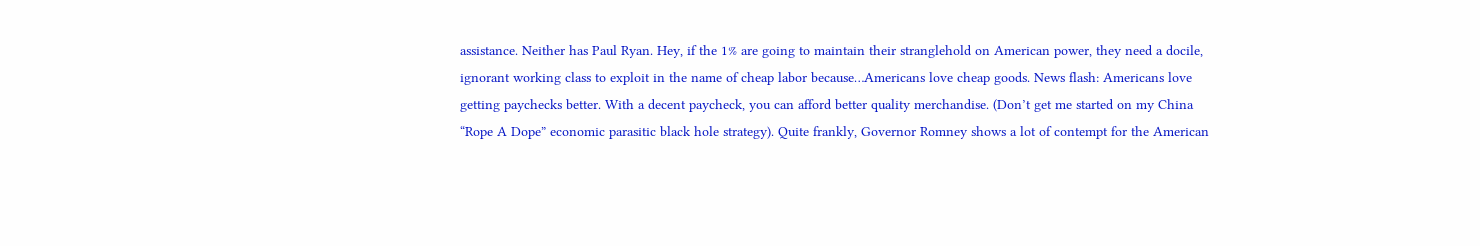assistance. Neither has Paul Ryan. Hey, if the 1% are going to maintain their stranglehold on American power, they need a docile, ignorant working class to exploit in the name of cheap labor because…Americans love cheap goods. News flash: Americans love getting paychecks better. With a decent paycheck, you can afford better quality merchandise. (Don’t get me started on my China “Rope A Dope” economic parasitic black hole strategy). Quite frankly, Governor Romney shows a lot of contempt for the American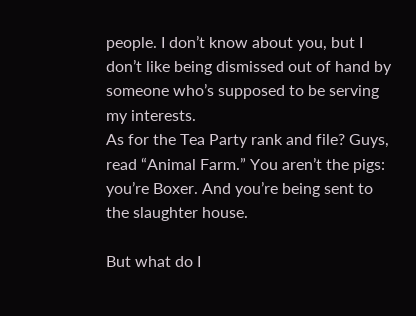people. I don’t know about you, but I don’t like being dismissed out of hand by someone who’s supposed to be serving my interests.
As for the Tea Party rank and file? Guys, read “Animal Farm.” You aren’t the pigs: you’re Boxer. And you’re being sent to the slaughter house.

But what do I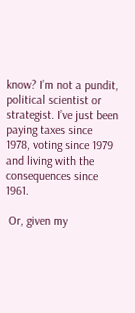know? I’m not a pundit, political scientist or strategist. I’ve just been paying taxes since 1978, voting since 1979 and living with the consequences since 1961.

 Or, given my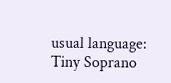usual language: Tiny Soprano